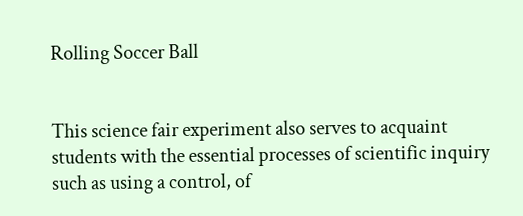Rolling Soccer Ball


This science fair experiment also serves to acquaint students with the essential processes of scientific inquiry such as using a control, of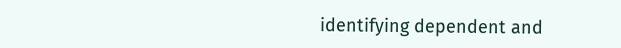identifying dependent and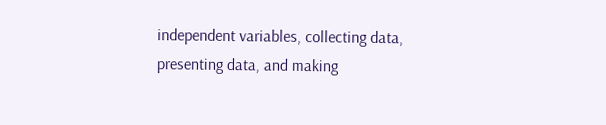independent variables, collecting data, presenting data, and making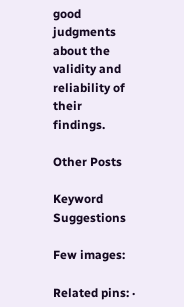good judgments about the validity and reliability of their findings.

Other Posts

Keyword Suggestions

Few images:

Related pins: ·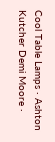Cool Table Lamps · Ashton Kutcher Demi Moore ·